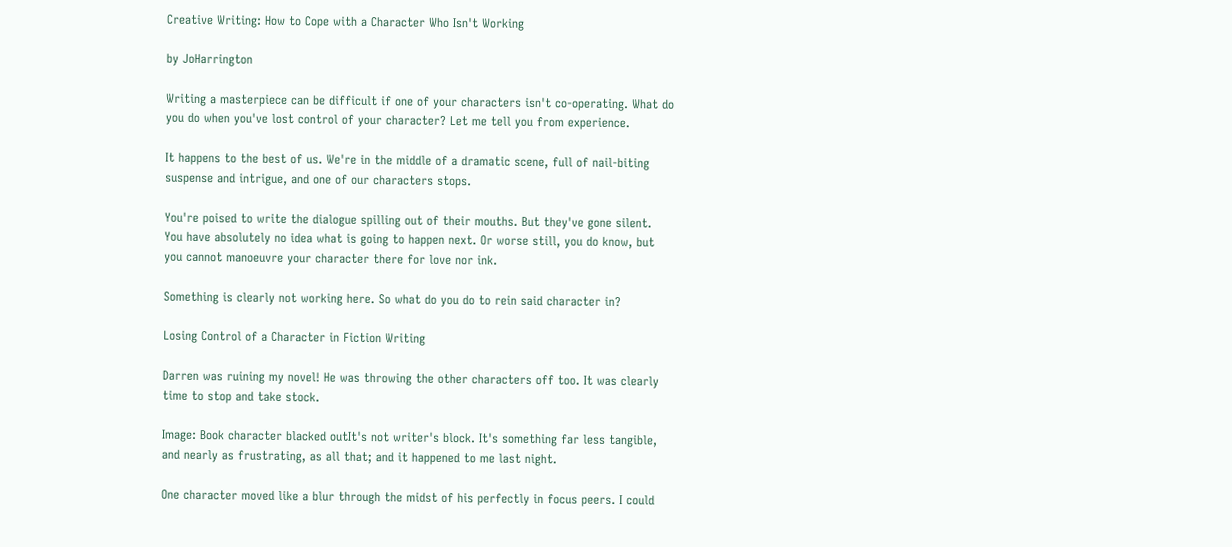Creative Writing: How to Cope with a Character Who Isn't Working

by JoHarrington

Writing a masterpiece can be difficult if one of your characters isn't co-operating. What do you do when you've lost control of your character? Let me tell you from experience.

It happens to the best of us. We're in the middle of a dramatic scene, full of nail-biting suspense and intrigue, and one of our characters stops.

You're poised to write the dialogue spilling out of their mouths. But they've gone silent. You have absolutely no idea what is going to happen next. Or worse still, you do know, but you cannot manoeuvre your character there for love nor ink.

Something is clearly not working here. So what do you do to rein said character in?

Losing Control of a Character in Fiction Writing

Darren was ruining my novel! He was throwing the other characters off too. It was clearly time to stop and take stock.

Image: Book character blacked outIt's not writer's block. It's something far less tangible, and nearly as frustrating, as all that; and it happened to me last night.

One character moved like a blur through the midst of his perfectly in focus peers. I could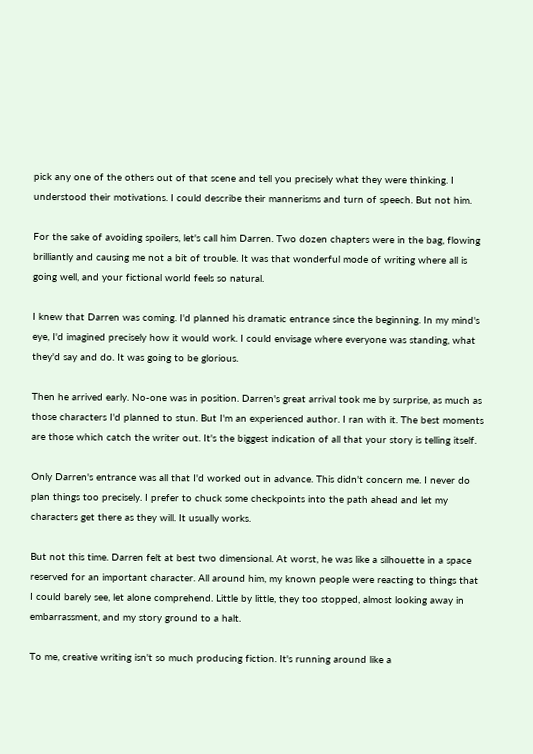pick any one of the others out of that scene and tell you precisely what they were thinking. I understood their motivations. I could describe their mannerisms and turn of speech. But not him.

For the sake of avoiding spoilers, let's call him Darren. Two dozen chapters were in the bag, flowing brilliantly and causing me not a bit of trouble. It was that wonderful mode of writing where all is going well, and your fictional world feels so natural.

I knew that Darren was coming. I'd planned his dramatic entrance since the beginning. In my mind's eye, I'd imagined precisely how it would work. I could envisage where everyone was standing, what they'd say and do. It was going to be glorious.

Then he arrived early. No-one was in position. Darren's great arrival took me by surprise, as much as those characters I'd planned to stun. But I'm an experienced author. I ran with it. The best moments are those which catch the writer out. It's the biggest indication of all that your story is telling itself.

Only Darren's entrance was all that I'd worked out in advance. This didn't concern me. I never do plan things too precisely. I prefer to chuck some checkpoints into the path ahead and let my characters get there as they will. It usually works.

But not this time. Darren felt at best two dimensional. At worst, he was like a silhouette in a space reserved for an important character. All around him, my known people were reacting to things that I could barely see, let alone comprehend. Little by little, they too stopped, almost looking away in embarrassment, and my story ground to a halt.

To me, creative writing isn't so much producing fiction. It's running around like a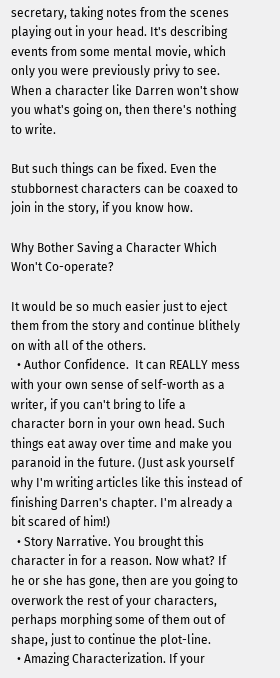secretary, taking notes from the scenes playing out in your head. It's describing events from some mental movie, which only you were previously privy to see. When a character like Darren won't show you what's going on, then there's nothing to write.

But such things can be fixed. Even the stubbornest characters can be coaxed to join in the story, if you know how.

Why Bother Saving a Character Which Won't Co-operate?

It would be so much easier just to eject them from the story and continue blithely on with all of the others.
  • Author Confidence.  It can REALLY mess with your own sense of self-worth as a writer, if you can't bring to life a character born in your own head. Such things eat away over time and make you paranoid in the future. (Just ask yourself why I'm writing articles like this instead of finishing Darren's chapter. I'm already a bit scared of him!)
  • Story Narrative. You brought this character in for a reason. Now what? If he or she has gone, then are you going to overwork the rest of your characters, perhaps morphing some of them out of shape, just to continue the plot-line.
  • Amazing Characterization. If your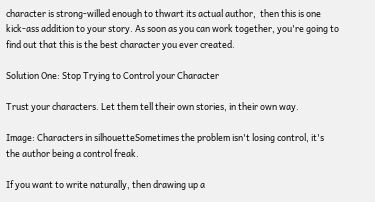character is strong-willed enough to thwart its actual author,  then this is one kick-ass addition to your story. As soon as you can work together, you're going to find out that this is the best character you ever created.

Solution One: Stop Trying to Control your Character

Trust your characters. Let them tell their own stories, in their own way.

Image: Characters in silhouetteSometimes the problem isn't losing control, it's the author being a control freak.

If you want to write naturally, then drawing up a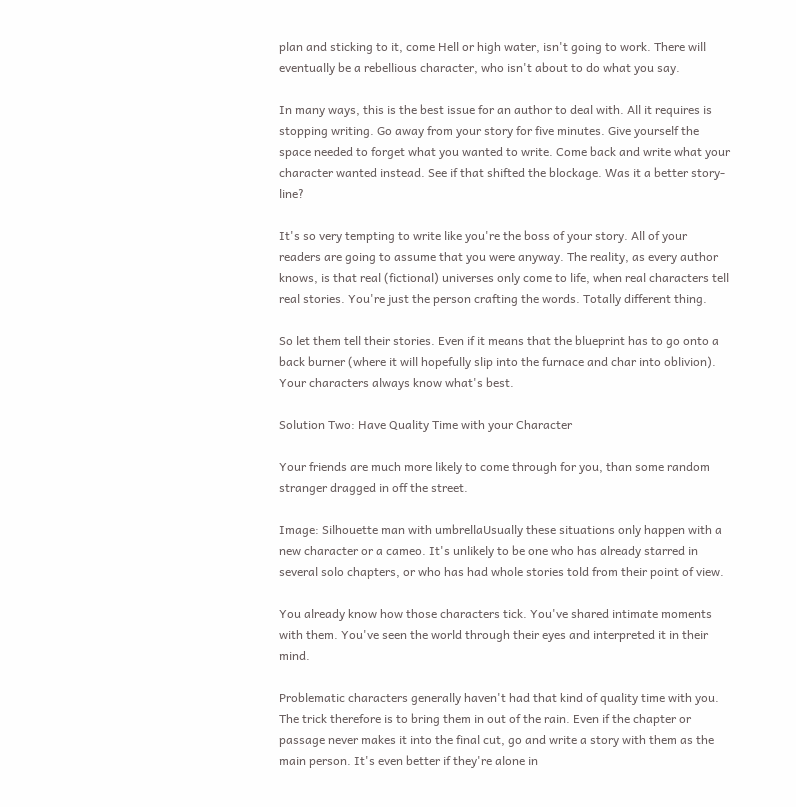plan and sticking to it, come Hell or high water, isn't going to work. There will eventually be a rebellious character, who isn't about to do what you say.

In many ways, this is the best issue for an author to deal with. All it requires is stopping writing. Go away from your story for five minutes. Give yourself the space needed to forget what you wanted to write. Come back and write what your character wanted instead. See if that shifted the blockage. Was it a better story-line?

It's so very tempting to write like you're the boss of your story. All of your readers are going to assume that you were anyway. The reality, as every author knows, is that real (fictional) universes only come to life, when real characters tell real stories. You're just the person crafting the words. Totally different thing.

So let them tell their stories. Even if it means that the blueprint has to go onto a back burner (where it will hopefully slip into the furnace and char into oblivion). Your characters always know what's best.

Solution Two: Have Quality Time with your Character

Your friends are much more likely to come through for you, than some random stranger dragged in off the street.

Image: Silhouette man with umbrellaUsually these situations only happen with a new character or a cameo. It's unlikely to be one who has already starred in several solo chapters, or who has had whole stories told from their point of view.

You already know how those characters tick. You've shared intimate moments with them. You've seen the world through their eyes and interpreted it in their mind.

Problematic characters generally haven't had that kind of quality time with you. The trick therefore is to bring them in out of the rain. Even if the chapter or passage never makes it into the final cut, go and write a story with them as the main person. It's even better if they're alone in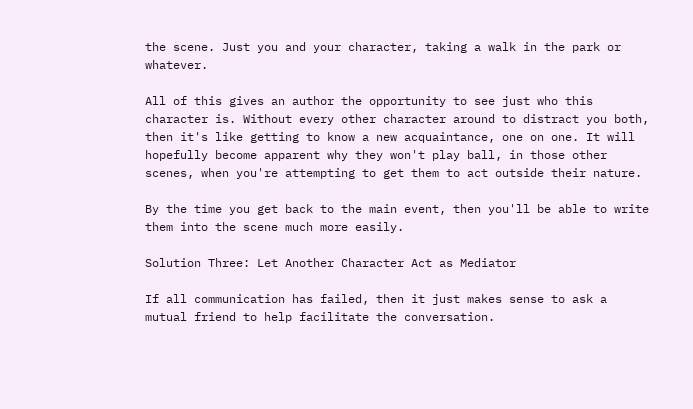the scene. Just you and your character, taking a walk in the park or whatever.

All of this gives an author the opportunity to see just who this character is. Without every other character around to distract you both, then it's like getting to know a new acquaintance, one on one. It will hopefully become apparent why they won't play ball, in those other scenes, when you're attempting to get them to act outside their nature.

By the time you get back to the main event, then you'll be able to write them into the scene much more easily.

Solution Three: Let Another Character Act as Mediator

If all communication has failed, then it just makes sense to ask a mutual friend to help facilitate the conversation.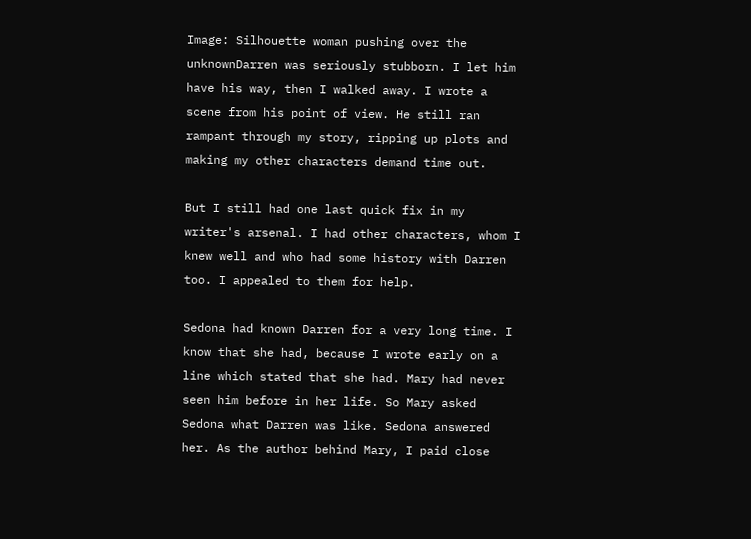Image: Silhouette woman pushing over the unknownDarren was seriously stubborn. I let him have his way, then I walked away. I wrote a scene from his point of view. He still ran rampant through my story, ripping up plots and making my other characters demand time out.

But I still had one last quick fix in my writer's arsenal. I had other characters, whom I knew well and who had some history with Darren too. I appealed to them for help.

Sedona had known Darren for a very long time. I know that she had, because I wrote early on a line which stated that she had. Mary had never seen him before in her life. So Mary asked Sedona what Darren was like. Sedona answered her. As the author behind Mary, I paid close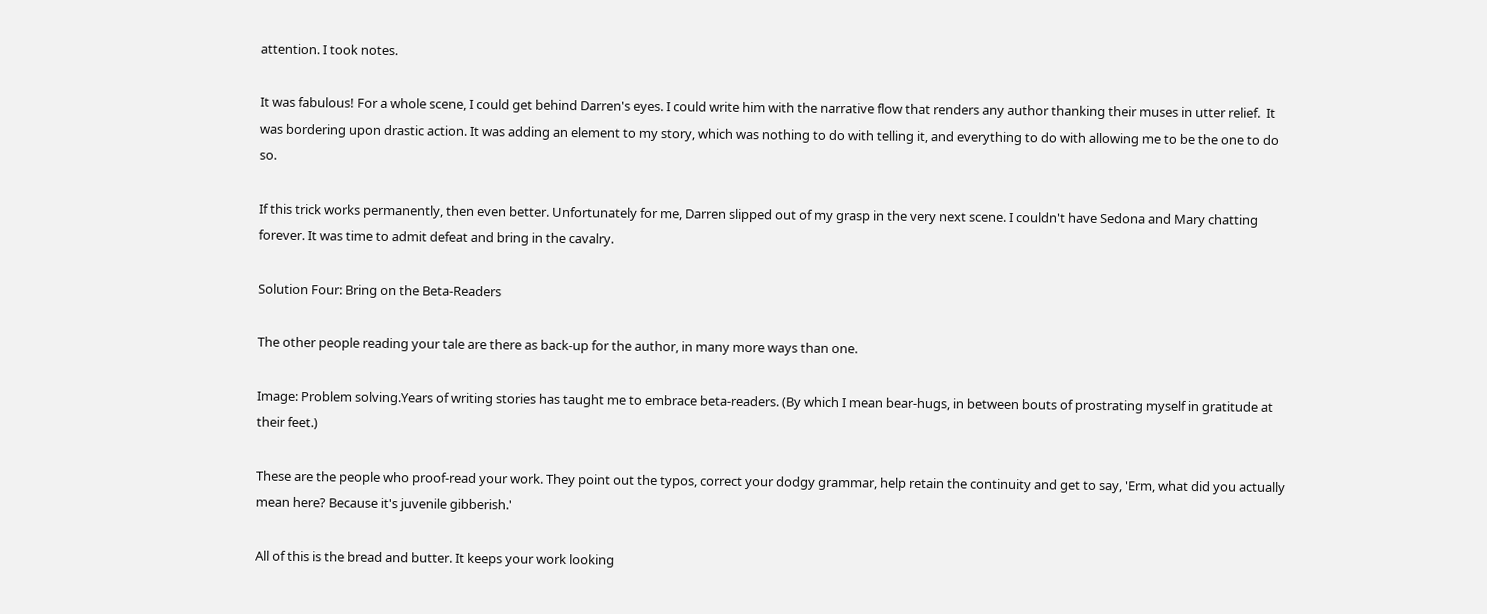attention. I took notes.

It was fabulous! For a whole scene, I could get behind Darren's eyes. I could write him with the narrative flow that renders any author thanking their muses in utter relief.  It was bordering upon drastic action. It was adding an element to my story, which was nothing to do with telling it, and everything to do with allowing me to be the one to do so.

If this trick works permanently, then even better. Unfortunately for me, Darren slipped out of my grasp in the very next scene. I couldn't have Sedona and Mary chatting forever. It was time to admit defeat and bring in the cavalry.

Solution Four: Bring on the Beta-Readers

The other people reading your tale are there as back-up for the author, in many more ways than one.

Image: Problem solving.Years of writing stories has taught me to embrace beta-readers. (By which I mean bear-hugs, in between bouts of prostrating myself in gratitude at their feet.)

These are the people who proof-read your work. They point out the typos, correct your dodgy grammar, help retain the continuity and get to say, 'Erm, what did you actually mean here? Because it's juvenile gibberish.'

All of this is the bread and butter. It keeps your work looking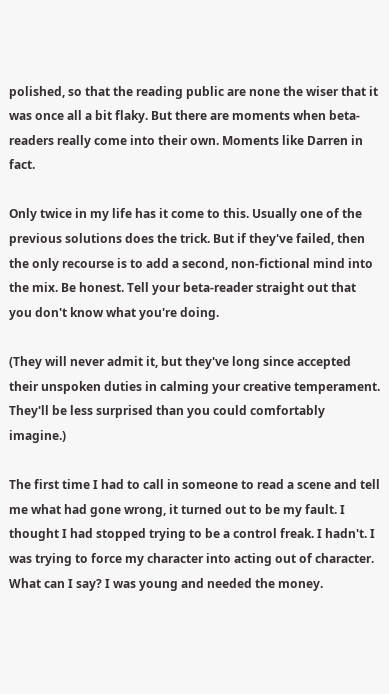polished, so that the reading public are none the wiser that it was once all a bit flaky. But there are moments when beta-readers really come into their own. Moments like Darren in fact.

Only twice in my life has it come to this. Usually one of the previous solutions does the trick. But if they've failed, then the only recourse is to add a second, non-fictional mind into the mix. Be honest. Tell your beta-reader straight out that you don't know what you're doing.

(They will never admit it, but they've long since accepted their unspoken duties in calming your creative temperament. They'll be less surprised than you could comfortably imagine.)

The first time I had to call in someone to read a scene and tell me what had gone wrong, it turned out to be my fault. I thought I had stopped trying to be a control freak. I hadn't. I was trying to force my character into acting out of character. What can I say? I was young and needed the money.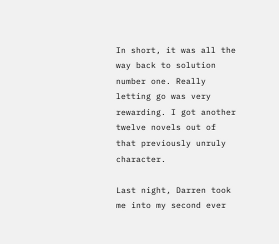In short, it was all the way back to solution number one. Really letting go was very rewarding. I got another twelve novels out of that previously unruly character.

Last night, Darren took me into my second ever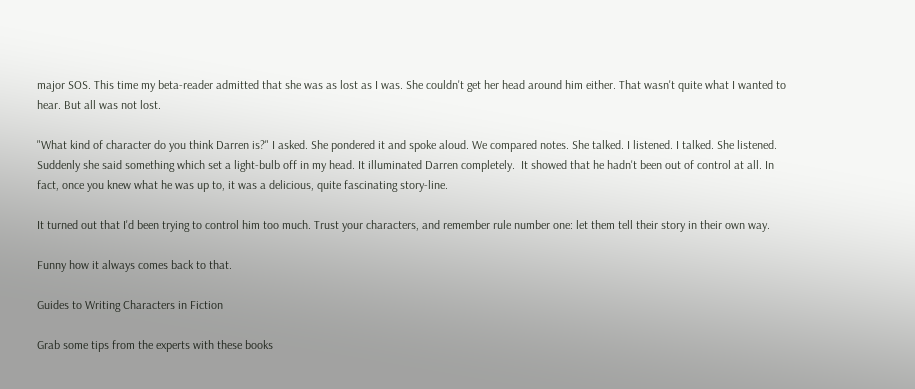major SOS. This time my beta-reader admitted that she was as lost as I was. She couldn't get her head around him either. That wasn't quite what I wanted to hear. But all was not lost.

"What kind of character do you think Darren is?" I asked. She pondered it and spoke aloud. We compared notes. She talked. I listened. I talked. She listened. Suddenly she said something which set a light-bulb off in my head. It illuminated Darren completely.  It showed that he hadn't been out of control at all. In fact, once you knew what he was up to, it was a delicious, quite fascinating story-line.

It turned out that I'd been trying to control him too much. Trust your characters, and remember rule number one: let them tell their story in their own way.

Funny how it always comes back to that.

Guides to Writing Characters in Fiction

Grab some tips from the experts with these books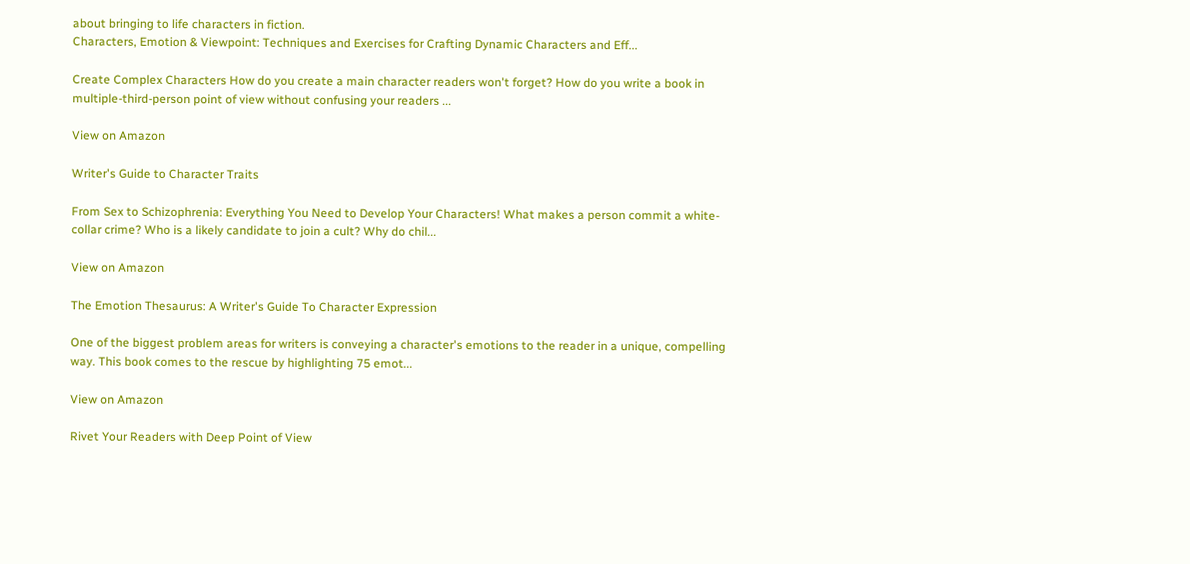about bringing to life characters in fiction.
Characters, Emotion & Viewpoint: Techniques and Exercises for Crafting Dynamic Characters and Eff...

Create Complex Characters How do you create a main character readers won't forget? How do you write a book in multiple-third-person point of view without confusing your readers ...

View on Amazon

Writer's Guide to Character Traits

From Sex to Schizophrenia: Everything You Need to Develop Your Characters! What makes a person commit a white-collar crime? Who is a likely candidate to join a cult? Why do chil...

View on Amazon

The Emotion Thesaurus: A Writer's Guide To Character Expression

One of the biggest problem areas for writers is conveying a character's emotions to the reader in a unique, compelling way. This book comes to the rescue by highlighting 75 emot...

View on Amazon

Rivet Your Readers with Deep Point of View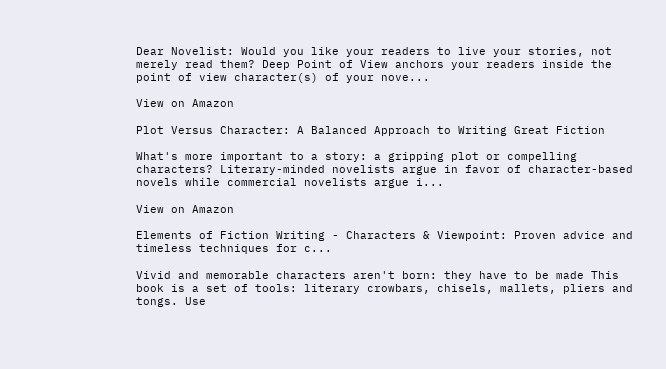Dear Novelist: Would you like your readers to live your stories, not merely read them? Deep Point of View anchors your readers inside the point of view character(s) of your nove...

View on Amazon

Plot Versus Character: A Balanced Approach to Writing Great Fiction

What's more important to a story: a gripping plot or compelling characters? Literary-minded novelists argue in favor of character-based novels while commercial novelists argue i...

View on Amazon

Elements of Fiction Writing - Characters & Viewpoint: Proven advice and timeless techniques for c...

Vivid and memorable characters aren't born: they have to be made This book is a set of tools: literary crowbars, chisels, mallets, pliers and tongs. Use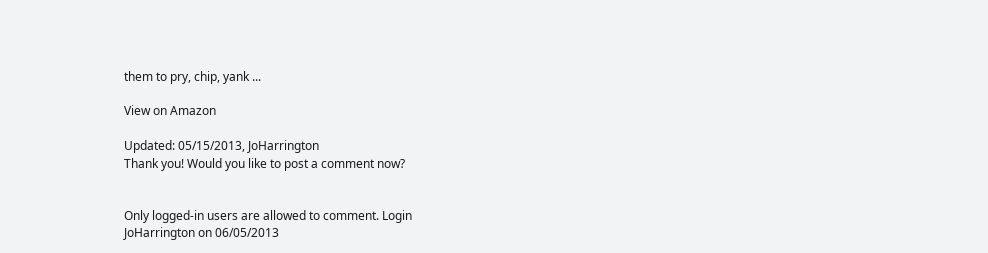them to pry, chip, yank ...

View on Amazon

Updated: 05/15/2013, JoHarrington
Thank you! Would you like to post a comment now?


Only logged-in users are allowed to comment. Login
JoHarrington on 06/05/2013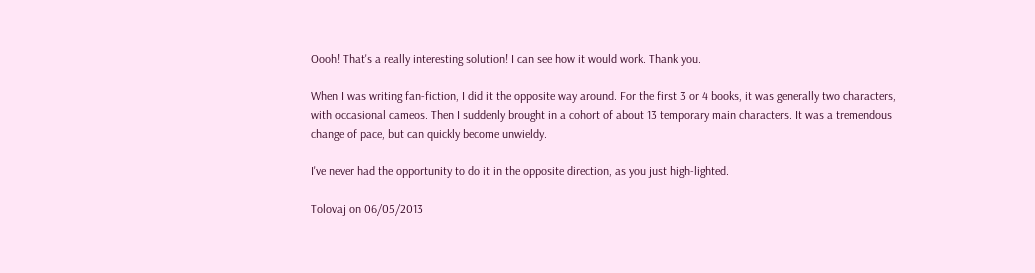Oooh! That's a really interesting solution! I can see how it would work. Thank you.

When I was writing fan-fiction, I did it the opposite way around. For the first 3 or 4 books, it was generally two characters, with occasional cameos. Then I suddenly brought in a cohort of about 13 temporary main characters. It was a tremendous change of pace, but can quickly become unwieldy.

I've never had the opportunity to do it in the opposite direction, as you just high-lighted.

Tolovaj on 06/05/2013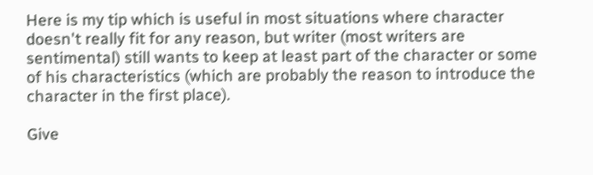Here is my tip which is useful in most situations where character doesn't really fit for any reason, but writer (most writers are sentimental) still wants to keep at least part of the character or some of his characteristics (which are probably the reason to introduce the character in the first place).

Give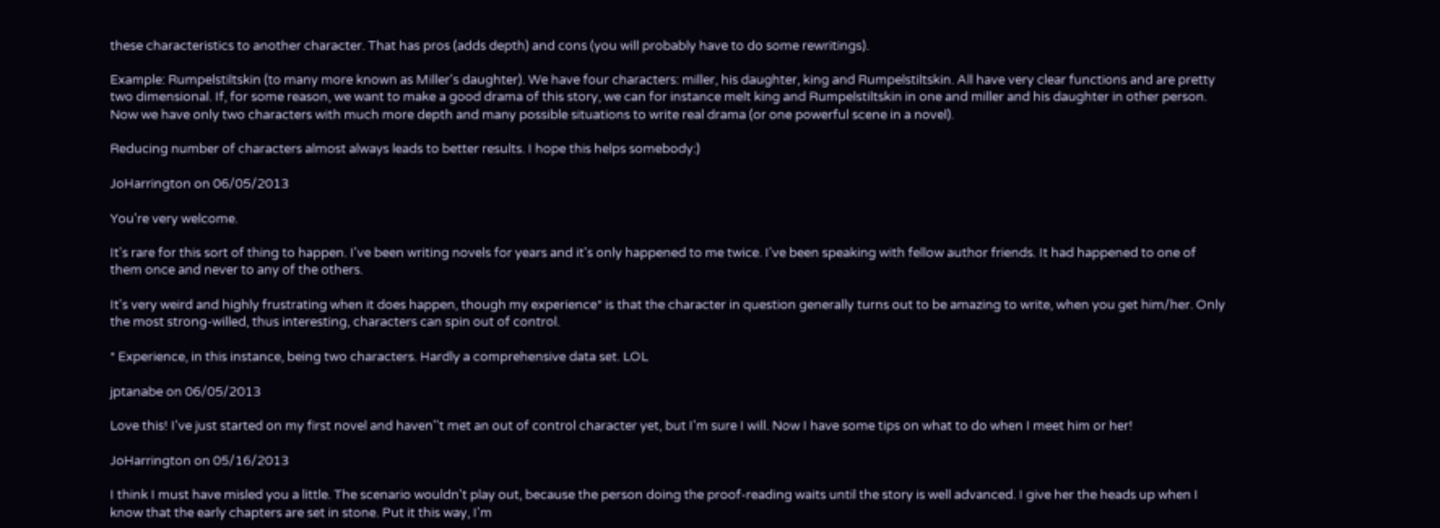these characteristics to another character. That has pros (adds depth) and cons (you will probably have to do some rewritings).

Example: Rumpelstiltskin (to many more known as Miller's daughter). We have four characters: miller, his daughter, king and Rumpelstiltskin. All have very clear functions and are pretty two dimensional. If, for some reason, we want to make a good drama of this story, we can for instance melt king and Rumpelstiltskin in one and miller and his daughter in other person. Now we have only two characters with much more depth and many possible situations to write real drama (or one powerful scene in a novel).

Reducing number of characters almost always leads to better results. I hope this helps somebody:)

JoHarrington on 06/05/2013

You're very welcome.

It's rare for this sort of thing to happen. I've been writing novels for years and it's only happened to me twice. I've been speaking with fellow author friends. It had happened to one of them once and never to any of the others.

It's very weird and highly frustrating when it does happen, though my experience* is that the character in question generally turns out to be amazing to write, when you get him/her. Only the most strong-willed, thus interesting, characters can spin out of control.

* Experience, in this instance, being two characters. Hardly a comprehensive data set. LOL

jptanabe on 06/05/2013

Love this! I've just started on my first novel and haven''t met an out of control character yet, but I'm sure I will. Now I have some tips on what to do when I meet him or her!

JoHarrington on 05/16/2013

I think I must have misled you a little. The scenario wouldn't play out, because the person doing the proof-reading waits until the story is well advanced. I give her the heads up when I know that the early chapters are set in stone. Put it this way, I'm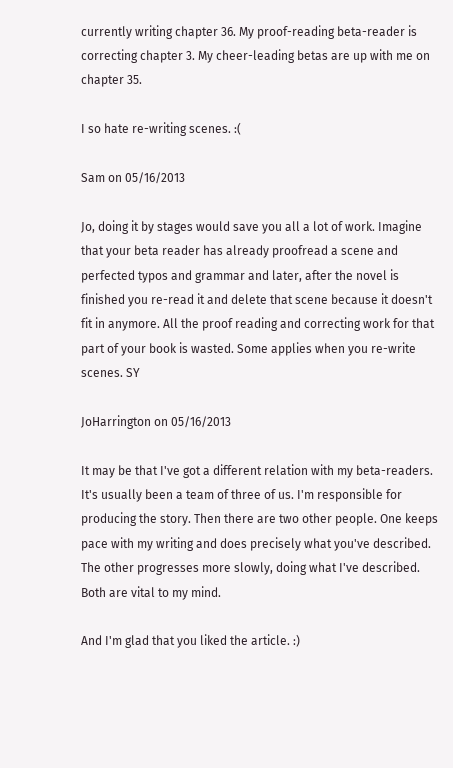currently writing chapter 36. My proof-reading beta-reader is correcting chapter 3. My cheer-leading betas are up with me on chapter 35.

I so hate re-writing scenes. :(

Sam on 05/16/2013

Jo, doing it by stages would save you all a lot of work. Imagine that your beta reader has already proofread a scene and perfected typos and grammar and later, after the novel is finished you re-read it and delete that scene because it doesn't fit in anymore. All the proof reading and correcting work for that part of your book is wasted. Some applies when you re-write scenes. SY

JoHarrington on 05/16/2013

It may be that I've got a different relation with my beta-readers. It's usually been a team of three of us. I'm responsible for producing the story. Then there are two other people. One keeps pace with my writing and does precisely what you've described. The other progresses more slowly, doing what I've described. Both are vital to my mind.

And I'm glad that you liked the article. :)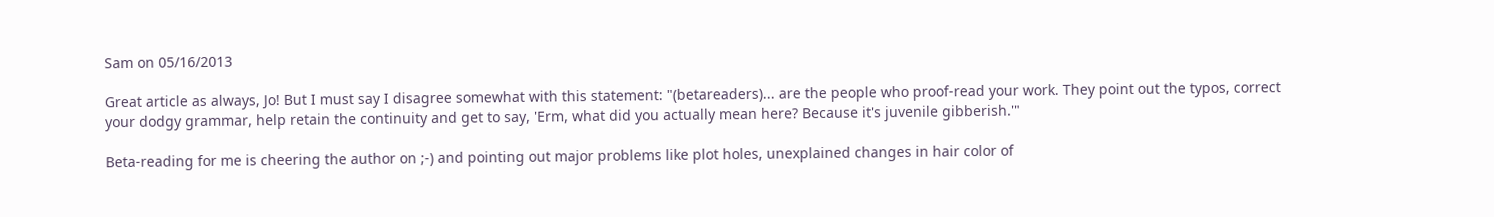Sam on 05/16/2013

Great article as always, Jo! But I must say I disagree somewhat with this statement: "(betareaders)... are the people who proof-read your work. They point out the typos, correct your dodgy grammar, help retain the continuity and get to say, 'Erm, what did you actually mean here? Because it's juvenile gibberish.'"

Beta-reading for me is cheering the author on ;-) and pointing out major problems like plot holes, unexplained changes in hair color of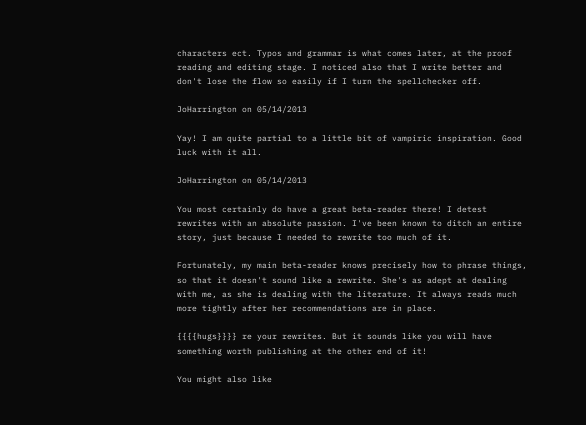characters ect. Typos and grammar is what comes later, at the proof reading and editing stage. I noticed also that I write better and don't lose the flow so easily if I turn the spellchecker off.

JoHarrington on 05/14/2013

Yay! I am quite partial to a little bit of vampiric inspiration. Good luck with it all.

JoHarrington on 05/14/2013

You most certainly do have a great beta-reader there! I detest rewrites with an absolute passion. I've been known to ditch an entire story, just because I needed to rewrite too much of it.

Fortunately, my main beta-reader knows precisely how to phrase things, so that it doesn't sound like a rewrite. She's as adept at dealing with me, as she is dealing with the literature. It always reads much more tightly after her recommendations are in place.

{{{{hugs}}}} re your rewrites. But it sounds like you will have something worth publishing at the other end of it!

You might also like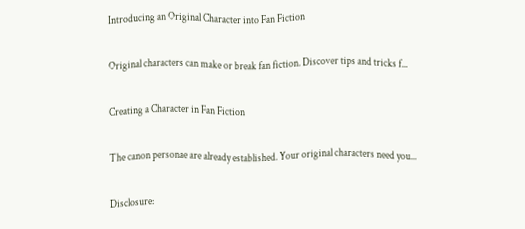Introducing an Original Character into Fan Fiction

Original characters can make or break fan fiction. Discover tips and tricks f...

Creating a Character in Fan Fiction

The canon personae are already established. Your original characters need you...

Disclosure: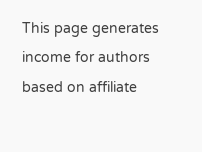This page generates income for authors based on affiliate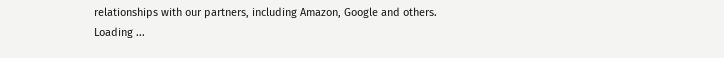relationships with our partners, including Amazon, Google and others.
Loading ...